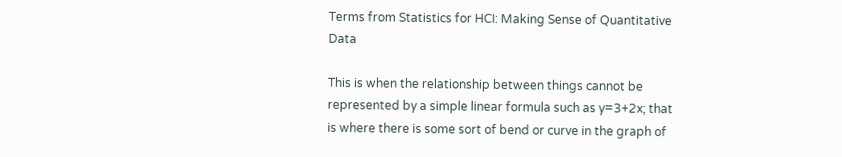Terms from Statistics for HCI: Making Sense of Quantitative Data

This is when the relationship between things cannot be represented by a simple linear formula such as y=3+2x; that is where there is some sort of bend or curve in the graph of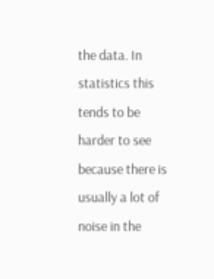the data. In statistics this tends to be harder to see because there is usually a lot of noise in the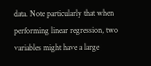data. Note particularly that when performing linear regression, two variables might have a large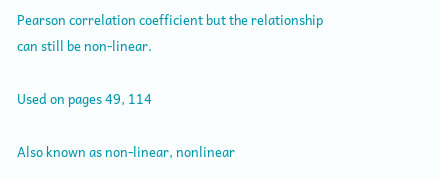Pearson correlation coefficient but the relationship can still be non-linear.

Used on pages 49, 114

Also known as non-linear, nonlinear